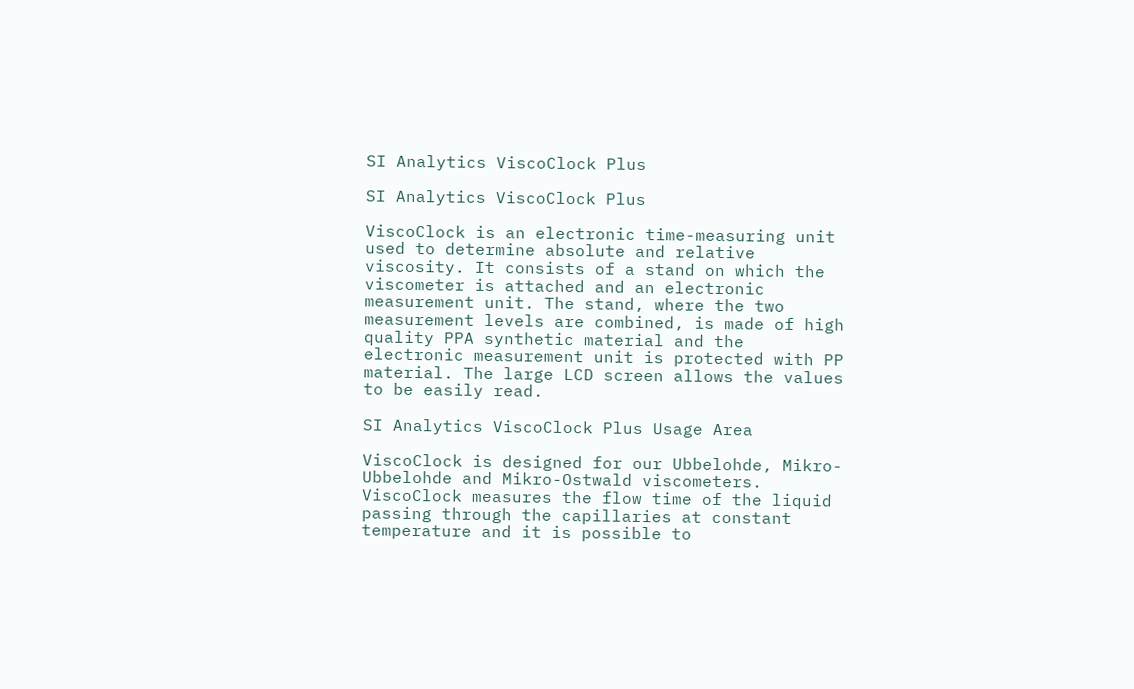SI Analytics ViscoClock Plus

SI Analytics ViscoClock Plus

ViscoClock is an electronic time-measuring unit used to determine absolute and relative viscosity. It consists of a stand on which the viscometer is attached and an electronic measurement unit. The stand, where the two measurement levels are combined, is made of high quality PPA synthetic material and the electronic measurement unit is protected with PP material. The large LCD screen allows the values to be easily read.

SI Analytics ViscoClock Plus Usage Area

ViscoClock is designed for our Ubbelohde, Mikro-Ubbelohde and Mikro-Ostwald viscometers. ViscoClock measures the flow time of the liquid passing through the capillaries at constant temperature and it is possible to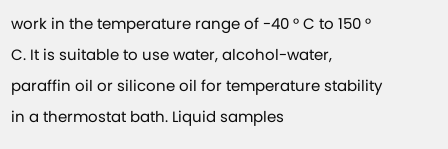work in the temperature range of -40 ° C to 150 ° C. It is suitable to use water, alcohol-water, paraffin oil or silicone oil for temperature stability in a thermostat bath. Liquid samples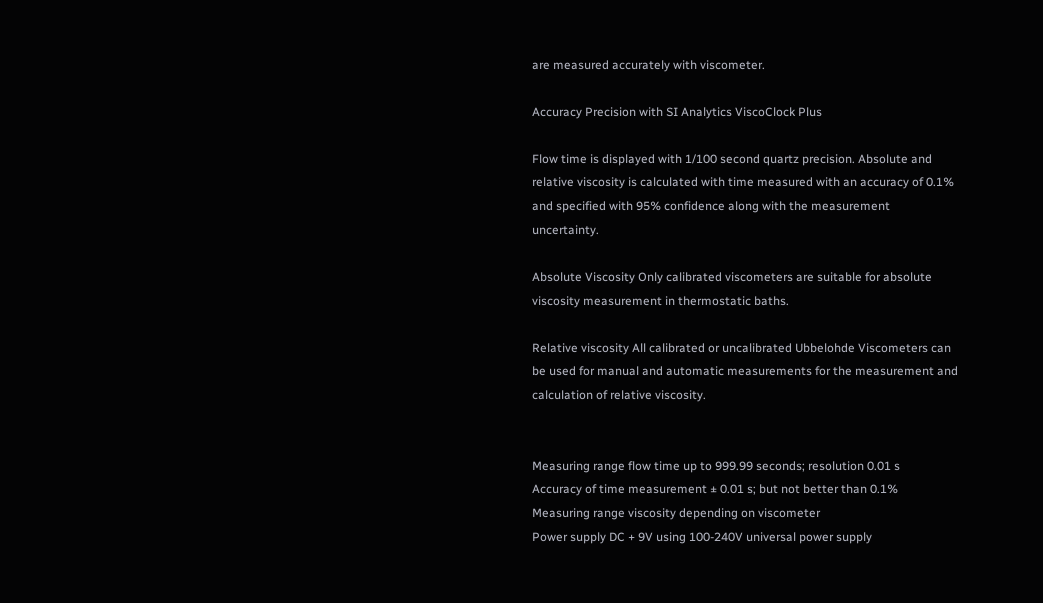are measured accurately with viscometer.

Accuracy Precision with SI Analytics ViscoClock Plus

Flow time is displayed with 1/100 second quartz precision. Absolute and relative viscosity is calculated with time measured with an accuracy of 0.1% and specified with 95% confidence along with the measurement uncertainty.

Absolute Viscosity Only calibrated viscometers are suitable for absolute viscosity measurement in thermostatic baths.

Relative viscosity All calibrated or uncalibrated Ubbelohde Viscometers can be used for manual and automatic measurements for the measurement and calculation of relative viscosity.


Measuring range flow time up to 999.99 seconds; resolution 0.01 s
Accuracy of time measurement ± 0.01 s; but not better than 0.1%
Measuring range viscosity depending on viscometer
Power supply DC + 9V using 100-240V universal power supply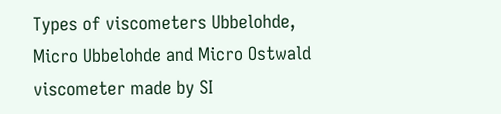Types of viscometers Ubbelohde, Micro Ubbelohde and Micro Ostwald viscometer made by SI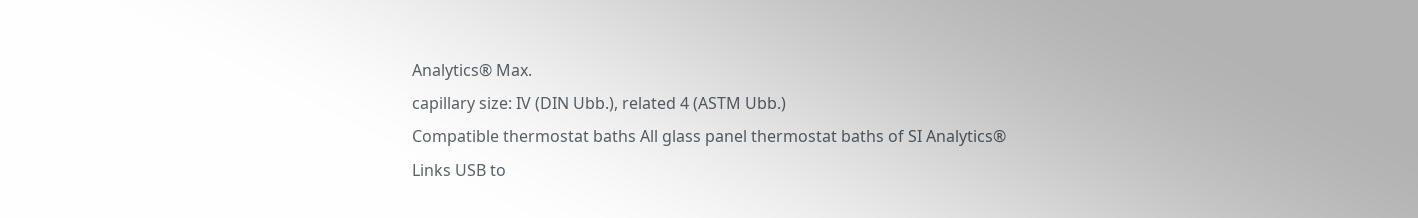Analytics® Max.
capillary size: IV (DIN Ubb.), related 4 (ASTM Ubb.)
Compatible thermostat baths All glass panel thermostat baths of SI Analytics®
Links USB to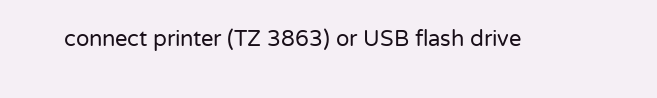connect printer (TZ 3863) or USB flash drive